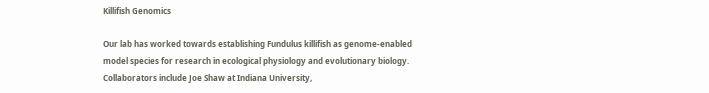Killifish Genomics

Our lab has worked towards establishing Fundulus killifish as genome-enabled model species for research in ecological physiology and evolutionary biology. Collaborators include Joe Shaw at Indiana University,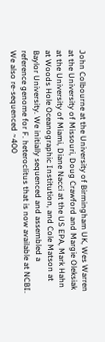John Colbourne at the University of Birmingham UK, Wes Warren at the University of Missouri, Doug Crawford and Margie Oleksiak at the University of Miami, Diane Nacci at the US EPA, Mark Hahn at Woods Hole Oceanographic Institution, and Cole Matson at Baylor University. We initially sequenced and assembled a reference genome for F. heteroclitus that is now available at NCBI. We also re-sequenced ~400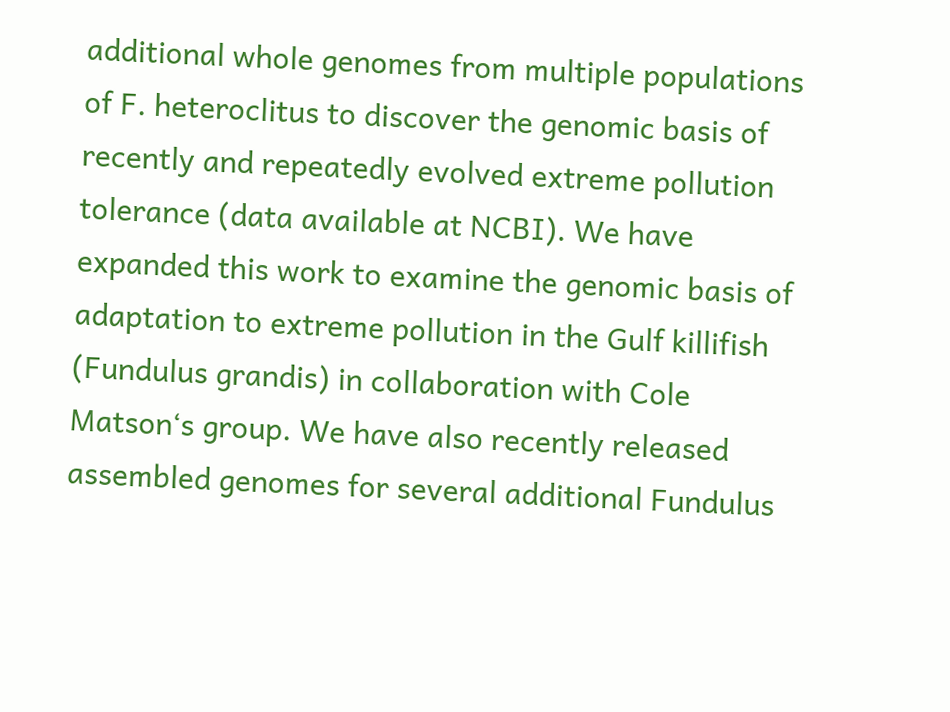additional whole genomes from multiple populations of F. heteroclitus to discover the genomic basis of recently and repeatedly evolved extreme pollution tolerance (data available at NCBI). We have expanded this work to examine the genomic basis of adaptation to extreme pollution in the Gulf killifish (Fundulus grandis) in collaboration with Cole Matson‘s group. We have also recently released assembled genomes for several additional Fundulus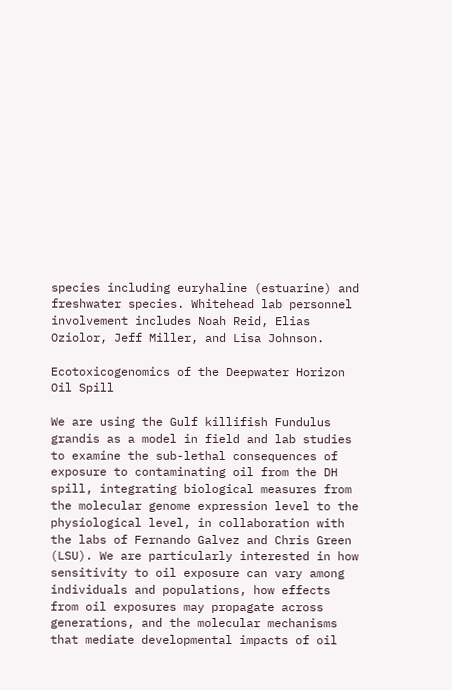species including euryhaline (estuarine) and freshwater species. Whitehead lab personnel involvement includes Noah Reid, Elias Oziolor, Jeff Miller, and Lisa Johnson.

Ecotoxicogenomics of the Deepwater Horizon Oil Spill

We are using the Gulf killifish Fundulus grandis as a model in field and lab studies to examine the sub-lethal consequences of exposure to contaminating oil from the DH spill, integrating biological measures from the molecular genome expression level to the physiological level, in collaboration with the labs of Fernando Galvez and Chris Green (LSU). We are particularly interested in how sensitivity to oil exposure can vary among individuals and populations, how effects from oil exposures may propagate across generations, and the molecular mechanisms that mediate developmental impacts of oil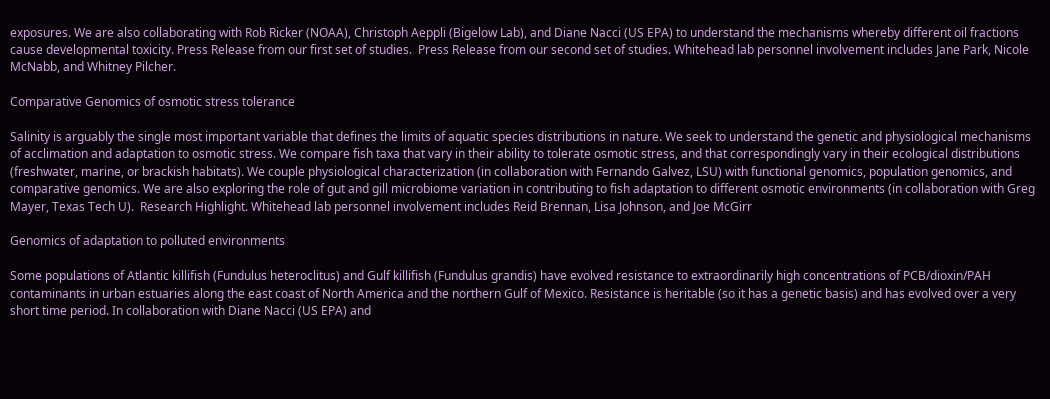exposures. We are also collaborating with Rob Ricker (NOAA), Christoph Aeppli (Bigelow Lab), and Diane Nacci (US EPA) to understand the mechanisms whereby different oil fractions cause developmental toxicity. Press Release from our first set of studies.  Press Release from our second set of studies. Whitehead lab personnel involvement includes Jane Park, Nicole McNabb, and Whitney Pilcher.

Comparative Genomics of osmotic stress tolerance

Salinity is arguably the single most important variable that defines the limits of aquatic species distributions in nature. We seek to understand the genetic and physiological mechanisms of acclimation and adaptation to osmotic stress. We compare fish taxa that vary in their ability to tolerate osmotic stress, and that correspondingly vary in their ecological distributions (freshwater, marine, or brackish habitats). We couple physiological characterization (in collaboration with Fernando Galvez, LSU) with functional genomics, population genomics, and comparative genomics. We are also exploring the role of gut and gill microbiome variation in contributing to fish adaptation to different osmotic environments (in collaboration with Greg Mayer, Texas Tech U).  Research Highlight. Whitehead lab personnel involvement includes Reid Brennan, Lisa Johnson, and Joe McGirr

Genomics of adaptation to polluted environments

Some populations of Atlantic killifish (Fundulus heteroclitus) and Gulf killifish (Fundulus grandis) have evolved resistance to extraordinarily high concentrations of PCB/dioxin/PAH contaminants in urban estuaries along the east coast of North America and the northern Gulf of Mexico. Resistance is heritable (so it has a genetic basis) and has evolved over a very short time period. In collaboration with Diane Nacci (US EPA) and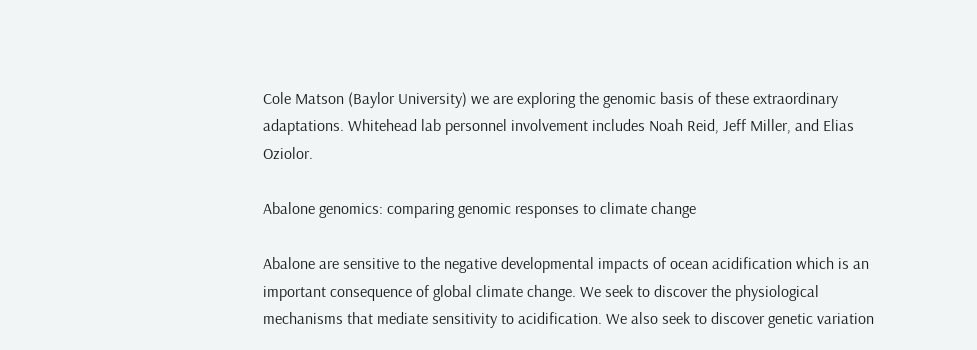Cole Matson (Baylor University) we are exploring the genomic basis of these extraordinary adaptations. Whitehead lab personnel involvement includes Noah Reid, Jeff Miller, and Elias Oziolor.

Abalone genomics: comparing genomic responses to climate change

Abalone are sensitive to the negative developmental impacts of ocean acidification which is an important consequence of global climate change. We seek to discover the physiological mechanisms that mediate sensitivity to acidification. We also seek to discover genetic variation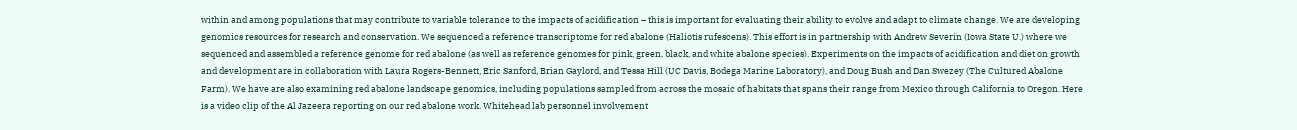within and among populations that may contribute to variable tolerance to the impacts of acidification – this is important for evaluating their ability to evolve and adapt to climate change. We are developing genomics resources for research and conservation. We sequenced a reference transcriptome for red abalone (Haliotis rufescens). This effort is in partnership with Andrew Severin (Iowa State U.) where we sequenced and assembled a reference genome for red abalone (as well as reference genomes for pink, green, black, and white abalone species). Experiments on the impacts of acidification and diet on growth and development are in collaboration with Laura Rogers-Bennett, Eric Sanford, Brian Gaylord, and Tessa Hill (UC Davis, Bodega Marine Laboratory), and Doug Bush and Dan Swezey (The Cultured Abalone Farm). We have are also examining red abalone landscape genomics, including populations sampled from across the mosaic of habitats that spans their range from Mexico through California to Oregon. Here is a video clip of the Al Jazeera reporting on our red abalone work. Whitehead lab personnel involvement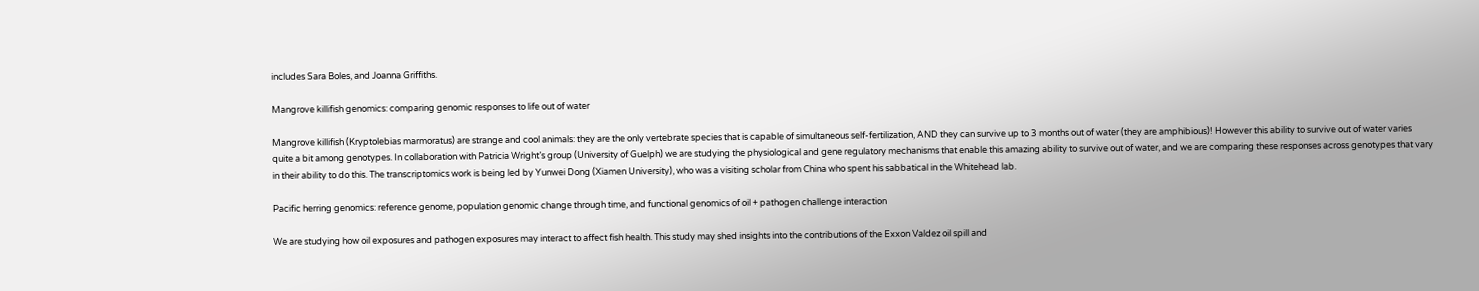includes Sara Boles, and Joanna Griffiths.

Mangrove killifish genomics: comparing genomic responses to life out of water

Mangrove killifish (Kryptolebias marmoratus) are strange and cool animals: they are the only vertebrate species that is capable of simultaneous self-fertilization, AND they can survive up to 3 months out of water (they are amphibious)! However this ability to survive out of water varies quite a bit among genotypes. In collaboration with Patricia Wright’s group (University of Guelph) we are studying the physiological and gene regulatory mechanisms that enable this amazing ability to survive out of water, and we are comparing these responses across genotypes that vary in their ability to do this. The transcriptomics work is being led by Yunwei Dong (Xiamen University), who was a visiting scholar from China who spent his sabbatical in the Whitehead lab.

Pacific herring genomics: reference genome, population genomic change through time, and functional genomics of oil + pathogen challenge interaction

We are studying how oil exposures and pathogen exposures may interact to affect fish health. This study may shed insights into the contributions of the Exxon Valdez oil spill and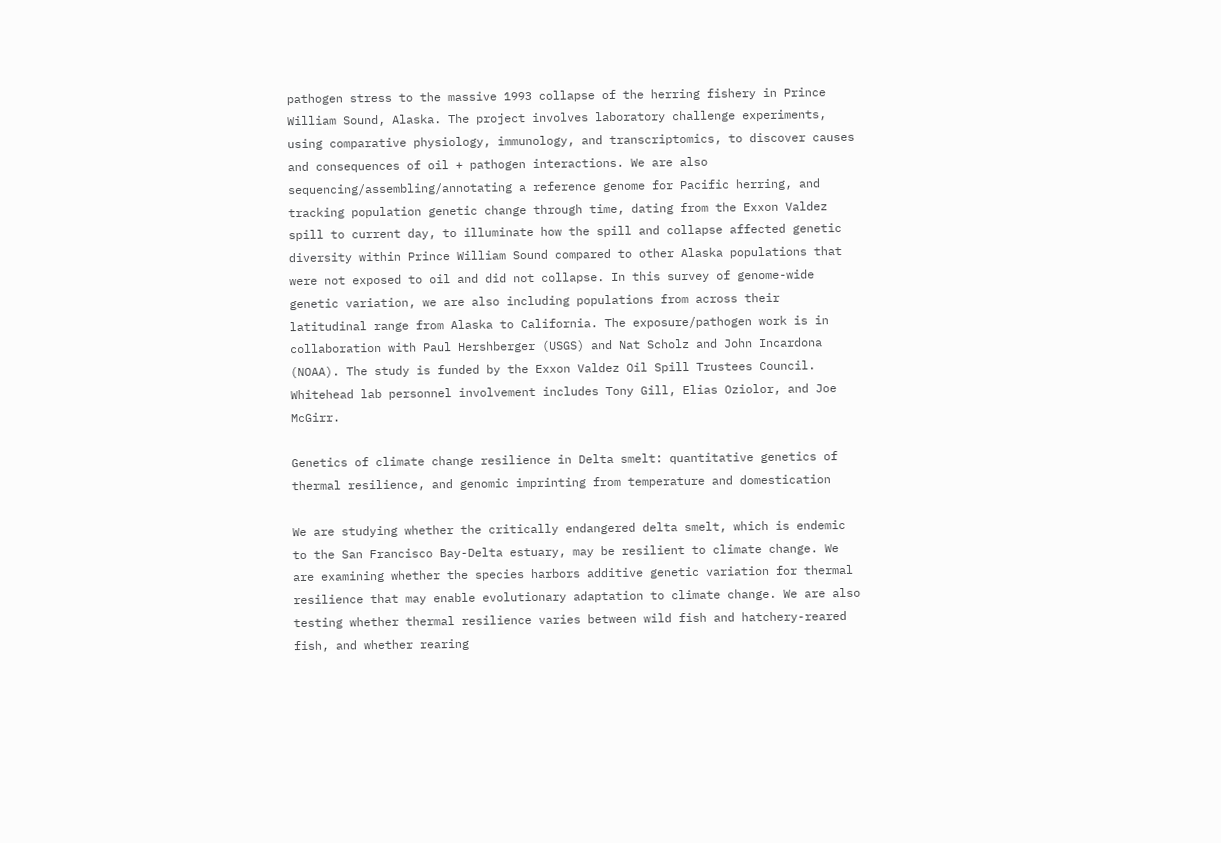pathogen stress to the massive 1993 collapse of the herring fishery in Prince William Sound, Alaska. The project involves laboratory challenge experiments, using comparative physiology, immunology, and transcriptomics, to discover causes and consequences of oil + pathogen interactions. We are also sequencing/assembling/annotating a reference genome for Pacific herring, and tracking population genetic change through time, dating from the Exxon Valdez spill to current day, to illuminate how the spill and collapse affected genetic diversity within Prince William Sound compared to other Alaska populations that were not exposed to oil and did not collapse. In this survey of genome-wide genetic variation, we are also including populations from across their latitudinal range from Alaska to California. The exposure/pathogen work is in collaboration with Paul Hershberger (USGS) and Nat Scholz and John Incardona (NOAA). The study is funded by the Exxon Valdez Oil Spill Trustees Council. Whitehead lab personnel involvement includes Tony Gill, Elias Oziolor, and Joe McGirr.

Genetics of climate change resilience in Delta smelt: quantitative genetics of thermal resilience, and genomic imprinting from temperature and domestication

We are studying whether the critically endangered delta smelt, which is endemic to the San Francisco Bay-Delta estuary, may be resilient to climate change. We are examining whether the species harbors additive genetic variation for thermal resilience that may enable evolutionary adaptation to climate change. We are also testing whether thermal resilience varies between wild fish and hatchery-reared fish, and whether rearing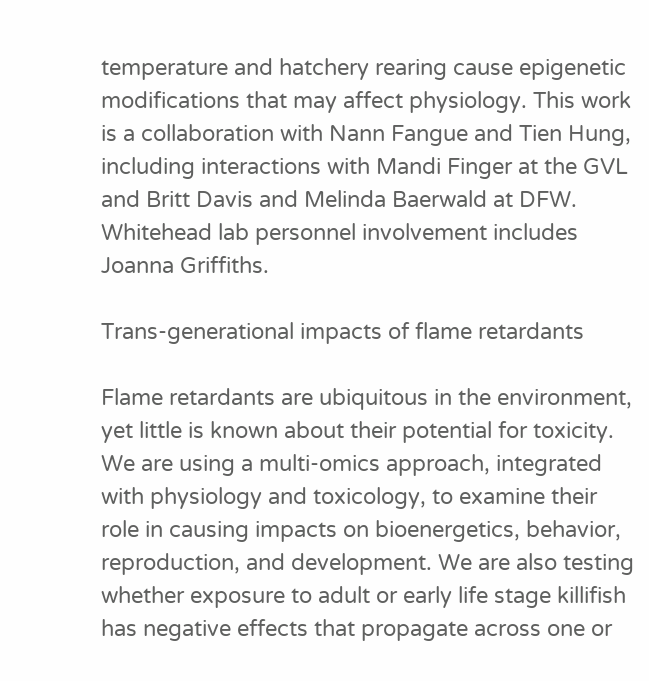temperature and hatchery rearing cause epigenetic modifications that may affect physiology. This work is a collaboration with Nann Fangue and Tien Hung, including interactions with Mandi Finger at the GVL and Britt Davis and Melinda Baerwald at DFW. Whitehead lab personnel involvement includes Joanna Griffiths.

Trans-generational impacts of flame retardants

Flame retardants are ubiquitous in the environment, yet little is known about their potential for toxicity. We are using a multi-omics approach, integrated with physiology and toxicology, to examine their role in causing impacts on bioenergetics, behavior, reproduction, and development. We are also testing whether exposure to adult or early life stage killifish has negative effects that propagate across one or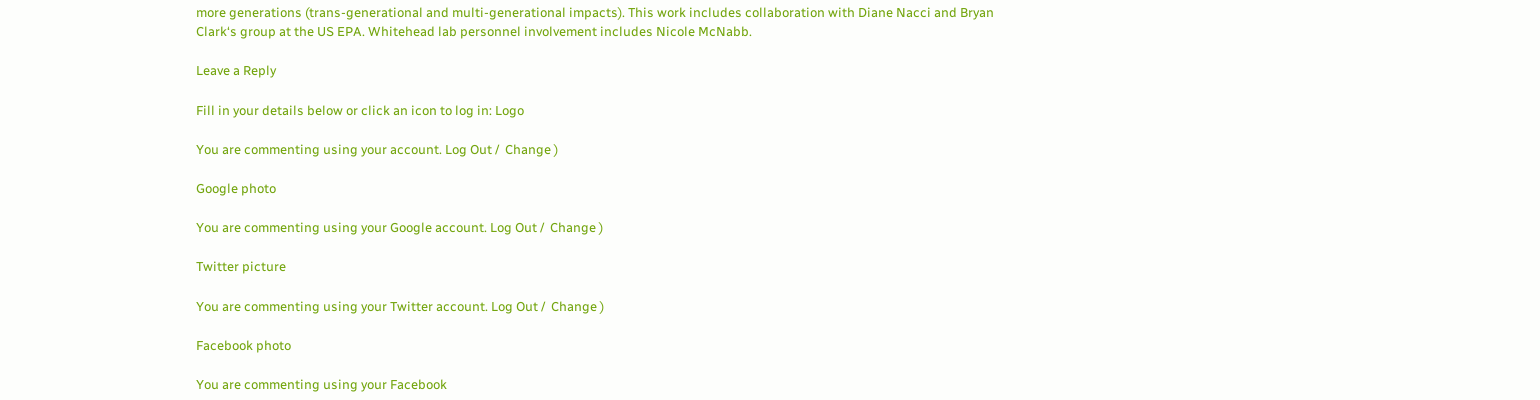more generations (trans-generational and multi-generational impacts). This work includes collaboration with Diane Nacci and Bryan Clark‘s group at the US EPA. Whitehead lab personnel involvement includes Nicole McNabb.

Leave a Reply

Fill in your details below or click an icon to log in: Logo

You are commenting using your account. Log Out /  Change )

Google photo

You are commenting using your Google account. Log Out /  Change )

Twitter picture

You are commenting using your Twitter account. Log Out /  Change )

Facebook photo

You are commenting using your Facebook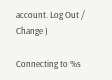account. Log Out /  Change )

Connecting to %s